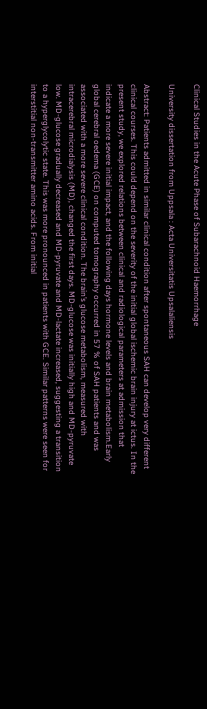Clinical Studies in the Acute Phase of Subarachnoid Haemorrhage

University dissertation from Uppsala : Acta Universitatis Upsalaliensis

Abstract: Patients admitted in similar clinical condition after spontaneous SAH can develop very different clinical courses. This could depend on the severity of the initial global ischemic brain injury at ictus. In the present study, we explored relations between clinical and radiological parameters at admission that indicate a more severe initial impact, and the following days hormone levels and brain metabolism.Early global cerebral oedema (GCE) on computed tomography occurred in 57 % of SAH patients and was associated with a more severe clinical condition. The brain’s glucose metabolism, measured with intracerebral microdialysis (MD), changed the first days. MD-glucose was initially high and MD-pyruvate low. MD-glucose gradually decreased and MD-pyruvate and MD-lactate increased, suggesting a transition to a hyperglycolytic state. This was more pronounced in patients with GCE. Similar patterns were seen for interstitial non-transmitter amino acids. From initial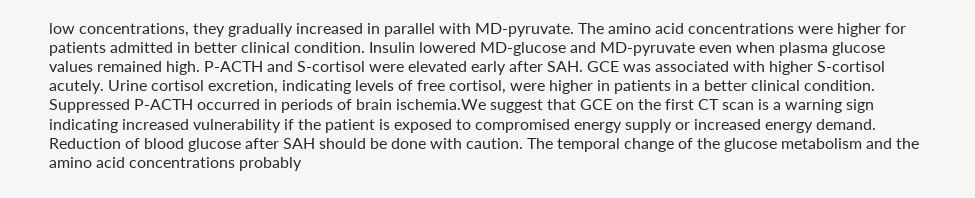low concentrations, they gradually increased in parallel with MD-pyruvate. The amino acid concentrations were higher for patients admitted in better clinical condition. Insulin lowered MD-glucose and MD-pyruvate even when plasma glucose values remained high. P-ACTH and S-cortisol were elevated early after SAH. GCE was associated with higher S-cortisol acutely. Urine cortisol excretion, indicating levels of free cortisol, were higher in patients in a better clinical condition. Suppressed P-ACTH occurred in periods of brain ischemia.We suggest that GCE on the first CT scan is a warning sign indicating increased vulnerability if the patient is exposed to compromised energy supply or increased energy demand. Reduction of blood glucose after SAH should be done with caution. The temporal change of the glucose metabolism and the amino acid concentrations probably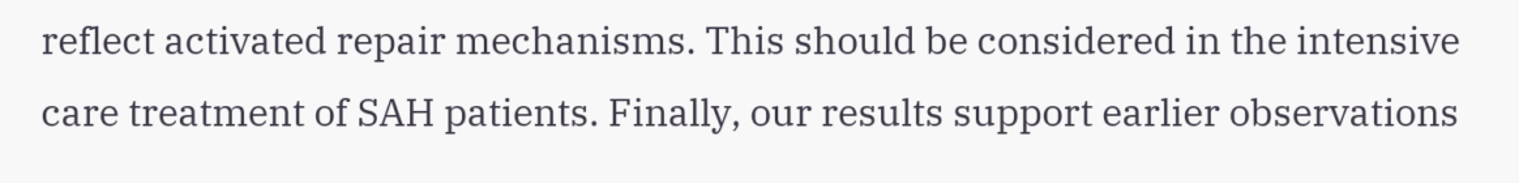reflect activated repair mechanisms. This should be considered in the intensive care treatment of SAH patients. Finally, our results support earlier observations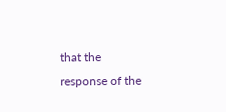that the response of the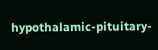hypothalamic-pituitary-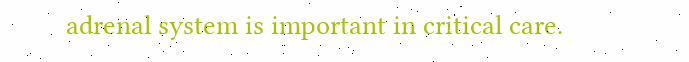adrenal system is important in critical care.